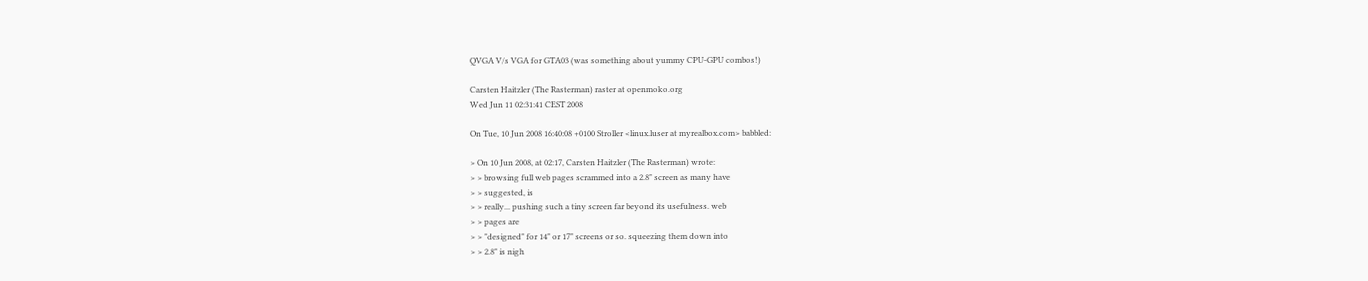QVGA V/s VGA for GTA03 (was something about yummy CPU-GPU combos!)

Carsten Haitzler (The Rasterman) raster at openmoko.org
Wed Jun 11 02:31:41 CEST 2008

On Tue, 10 Jun 2008 16:40:08 +0100 Stroller <linux.luser at myrealbox.com> babbled:

> On 10 Jun 2008, at 02:17, Carsten Haitzler (The Rasterman) wrote:
> > browsing full web pages scrammed into a 2.8" screen as many have
> > suggested, is
> > really... pushing such a tiny screen far beyond its usefulness. web
> > pages are
> > "designed" for 14" or 17" screens or so. squeezing them down into
> > 2.8" is nigh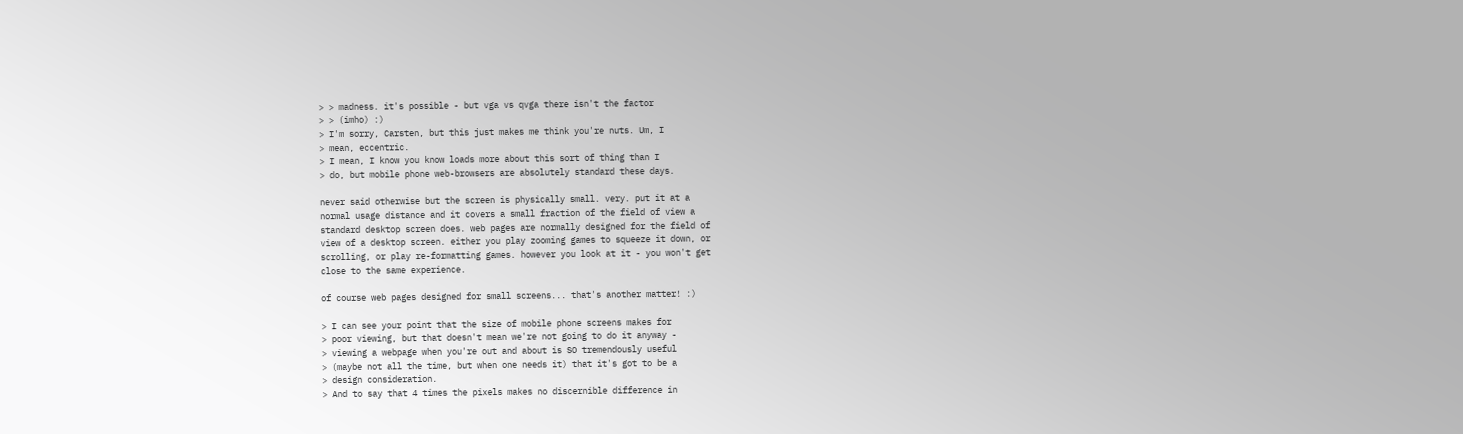> > madness. it's possible - but vga vs qvga there isn't the factor
> > (imho) :)
> I'm sorry, Carsten, but this just makes me think you're nuts. Um, I
> mean, eccentric.
> I mean, I know you know loads more about this sort of thing than I
> do, but mobile phone web-browsers are absolutely standard these days.

never said otherwise but the screen is physically small. very. put it at a
normal usage distance and it covers a small fraction of the field of view a
standard desktop screen does. web pages are normally designed for the field of
view of a desktop screen. either you play zooming games to squeeze it down, or
scrolling, or play re-formatting games. however you look at it - you won't get
close to the same experience.

of course web pages designed for small screens... that's another matter! :)

> I can see your point that the size of mobile phone screens makes for
> poor viewing, but that doesn't mean we're not going to do it anyway -
> viewing a webpage when you're out and about is SO tremendously useful
> (maybe not all the time, but when one needs it) that it's got to be a
> design consideration.
> And to say that 4 times the pixels makes no discernible difference in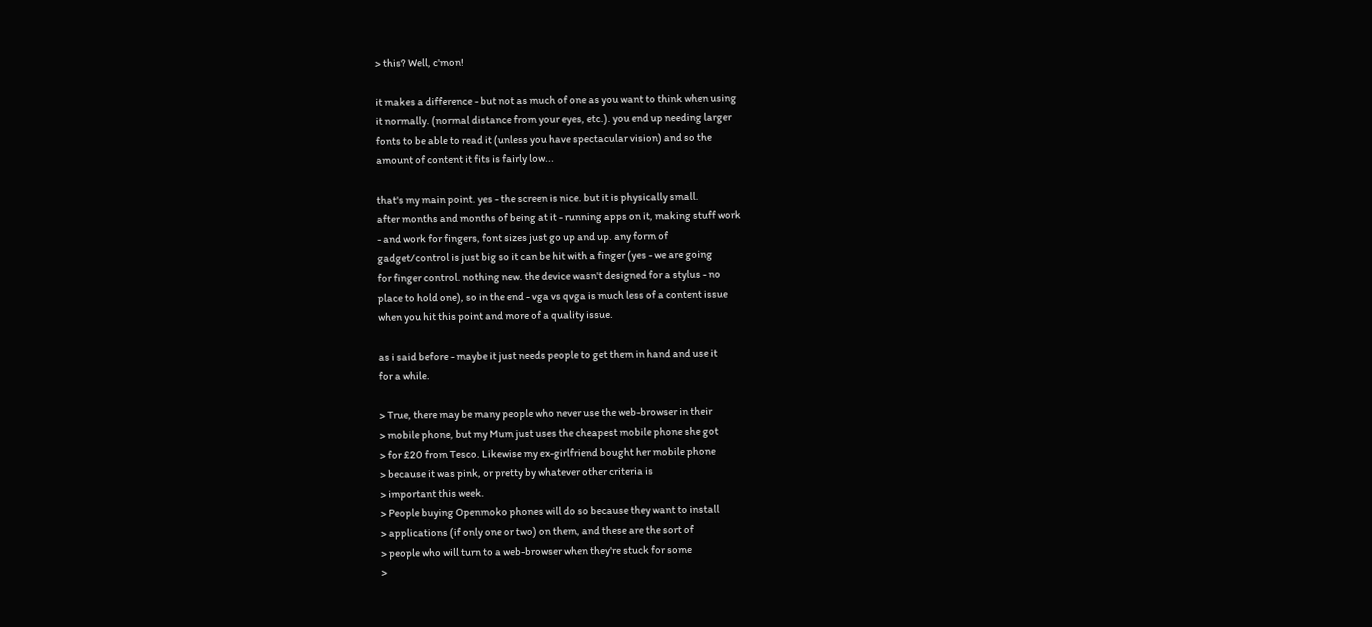> this? Well, c'mon!

it makes a difference - but not as much of one as you want to think when using
it normally. (normal distance from your eyes, etc.). you end up needing larger
fonts to be able to read it (unless you have spectacular vision) and so the
amount of content it fits is fairly low...

that's my main point. yes - the screen is nice. but it is physically small.
after months and months of being at it - running apps on it, making stuff work
- and work for fingers, font sizes just go up and up. any form of
gadget/control is just big so it can be hit with a finger (yes - we are going
for finger control. nothing new. the device wasn't designed for a stylus - no
place to hold one), so in the end - vga vs qvga is much less of a content issue
when you hit this point and more of a quality issue.

as i said before - maybe it just needs people to get them in hand and use it
for a while.

> True, there may be many people who never use the web-browser in their
> mobile phone, but my Mum just uses the cheapest mobile phone she got
> for £20 from Tesco. Likewise my ex-girlfriend bought her mobile phone
> because it was pink, or pretty by whatever other criteria is
> important this week.
> People buying Openmoko phones will do so because they want to install
> applications (if only one or two) on them, and these are the sort of
> people who will turn to a web-browser when they're stuck for some
>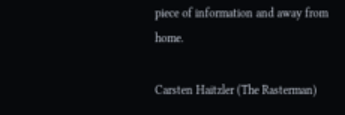piece of information and away from home.

Carsten Haitzler (The Rasterman)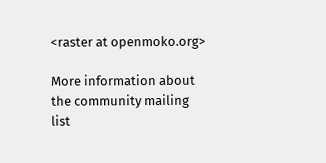<raster at openmoko.org>

More information about the community mailing list